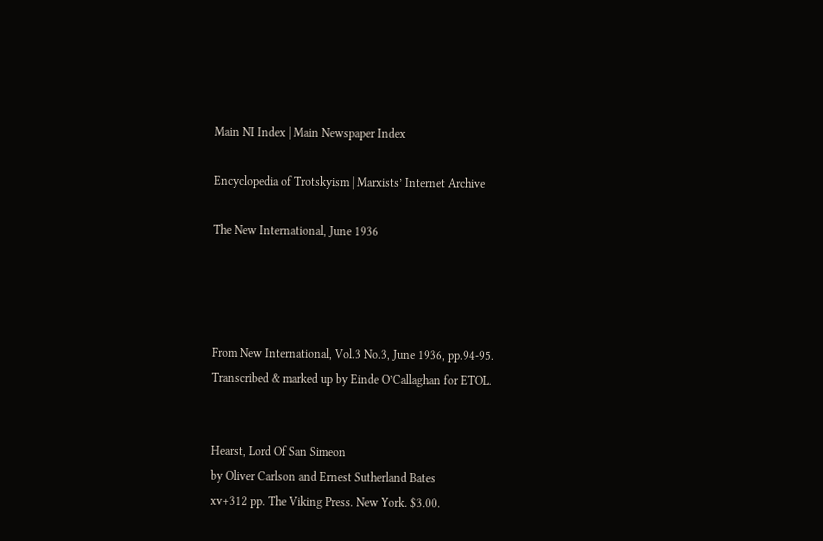Main NI Index | Main Newspaper Index

Encyclopedia of Trotskyism | Marxists’ Internet Archive

The New International, June 1936




From New International, Vol.3 No.3, June 1936, pp.94-95.
Transcribed & marked up by Einde O’Callaghan for ETOL.


Hearst, Lord Of San Simeon
by Oliver Carlson and Ernest Sutherland Bates
xv+312 pp. The Viking Press. New York. $3.00.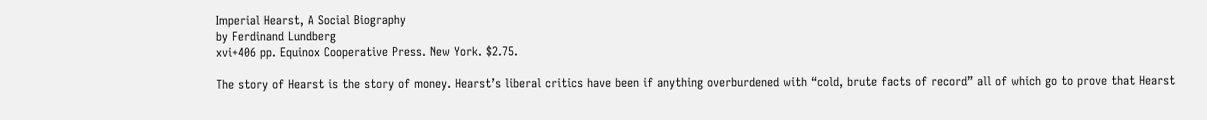Imperial Hearst, A Social Biography
by Ferdinand Lundberg
xvi+406 pp. Equinox Cooperative Press. New York. $2.75.

The story of Hearst is the story of money. Hearst’s liberal critics have been if anything overburdened with “cold, brute facts of record” all of which go to prove that Hearst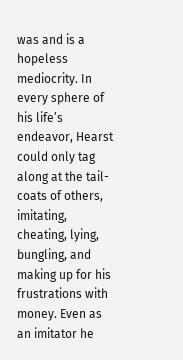was and is a hopeless mediocrity. In every sphere of his life’s endeavor, Hearst could only tag along at the tail-coats of others, imitating, cheating, lying, bungling, and making up for his frustrations with money. Even as an imitator he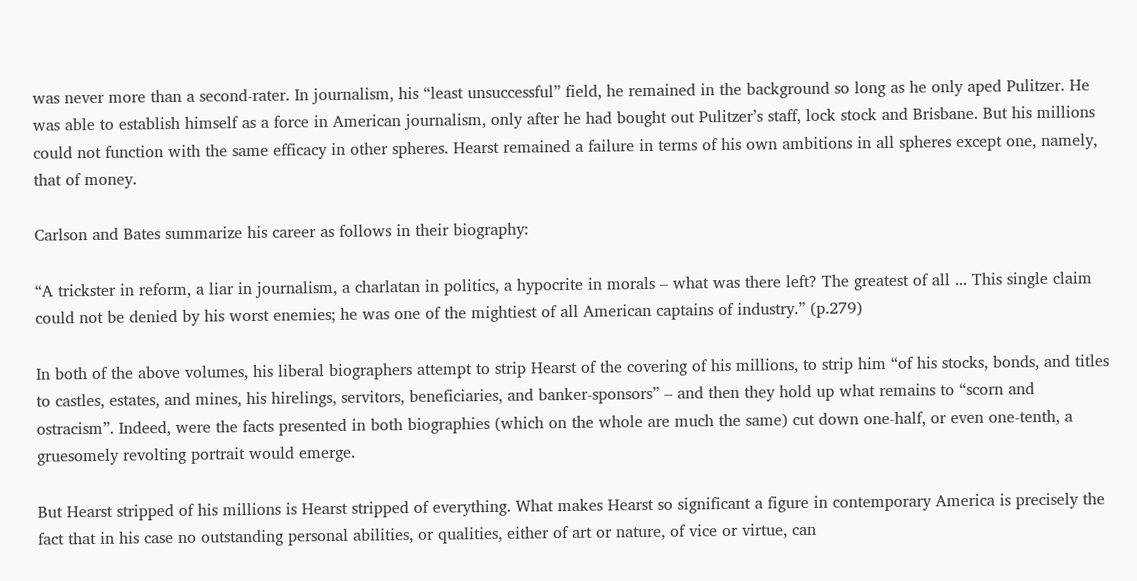was never more than a second-rater. In journalism, his “least unsuccessful” field, he remained in the background so long as he only aped Pulitzer. He was able to establish himself as a force in American journalism, only after he had bought out Pulitzer’s staff, lock stock and Brisbane. But his millions could not function with the same efficacy in other spheres. Hearst remained a failure in terms of his own ambitions in all spheres except one, namely, that of money.

Carlson and Bates summarize his career as follows in their biography:

“A trickster in reform, a liar in journalism, a charlatan in politics, a hypocrite in morals – what was there left? The greatest of all ... This single claim could not be denied by his worst enemies; he was one of the mightiest of all American captains of industry.” (p.279)

In both of the above volumes, his liberal biographers attempt to strip Hearst of the covering of his millions, to strip him “of his stocks, bonds, and titles to castles, estates, and mines, his hirelings, servitors, beneficiaries, and banker-sponsors” – and then they hold up what remains to “scorn and ostracism”. Indeed, were the facts presented in both biographies (which on the whole are much the same) cut down one-half, or even one-tenth, a gruesomely revolting portrait would emerge.

But Hearst stripped of his millions is Hearst stripped of everything. What makes Hearst so significant a figure in contemporary America is precisely the fact that in his case no outstanding personal abilities, or qualities, either of art or nature, of vice or virtue, can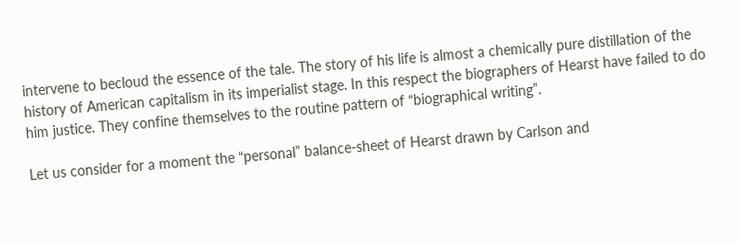intervene to becloud the essence of the tale. The story of his life is almost a chemically pure distillation of the history of American capitalism in its imperialist stage. In this respect the biographers of Hearst have failed to do him justice. They confine themselves to the routine pattern of “biographical writing”.

Let us consider for a moment the “personal” balance-sheet of Hearst drawn by Carlson and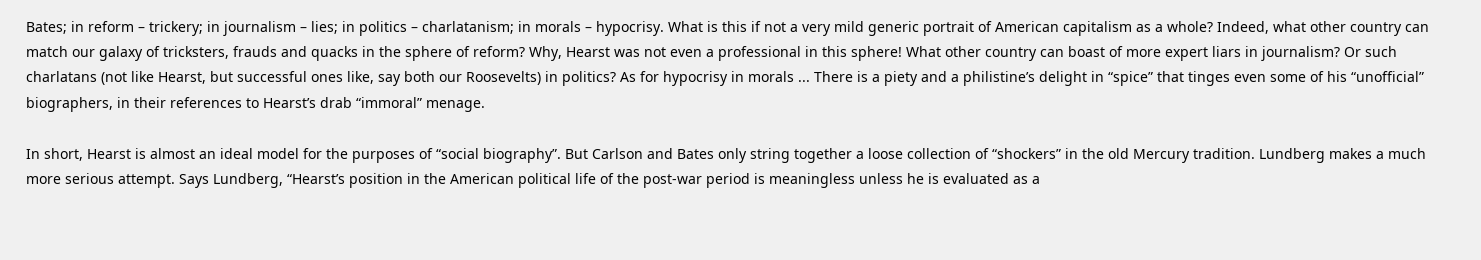Bates; in reform – trickery; in journalism – lies; in politics – charlatanism; in morals – hypocrisy. What is this if not a very mild generic portrait of American capitalism as a whole? Indeed, what other country can match our galaxy of tricksters, frauds and quacks in the sphere of reform? Why, Hearst was not even a professional in this sphere! What other country can boast of more expert liars in journalism? Or such charlatans (not like Hearst, but successful ones like, say both our Roosevelts) in politics? As for hypocrisy in morals ... There is a piety and a philistine’s delight in “spice” that tinges even some of his “unofficial” biographers, in their references to Hearst’s drab “immoral” menage.

In short, Hearst is almost an ideal model for the purposes of “social biography”. But Carlson and Bates only string together a loose collection of “shockers” in the old Mercury tradition. Lundberg makes a much more serious attempt. Says Lundberg, “Hearst’s position in the American political life of the post-war period is meaningless unless he is evaluated as a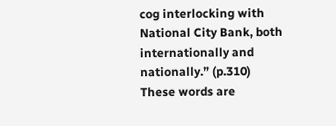cog interlocking with National City Bank, both internationally and nationally.” (p.310) These words are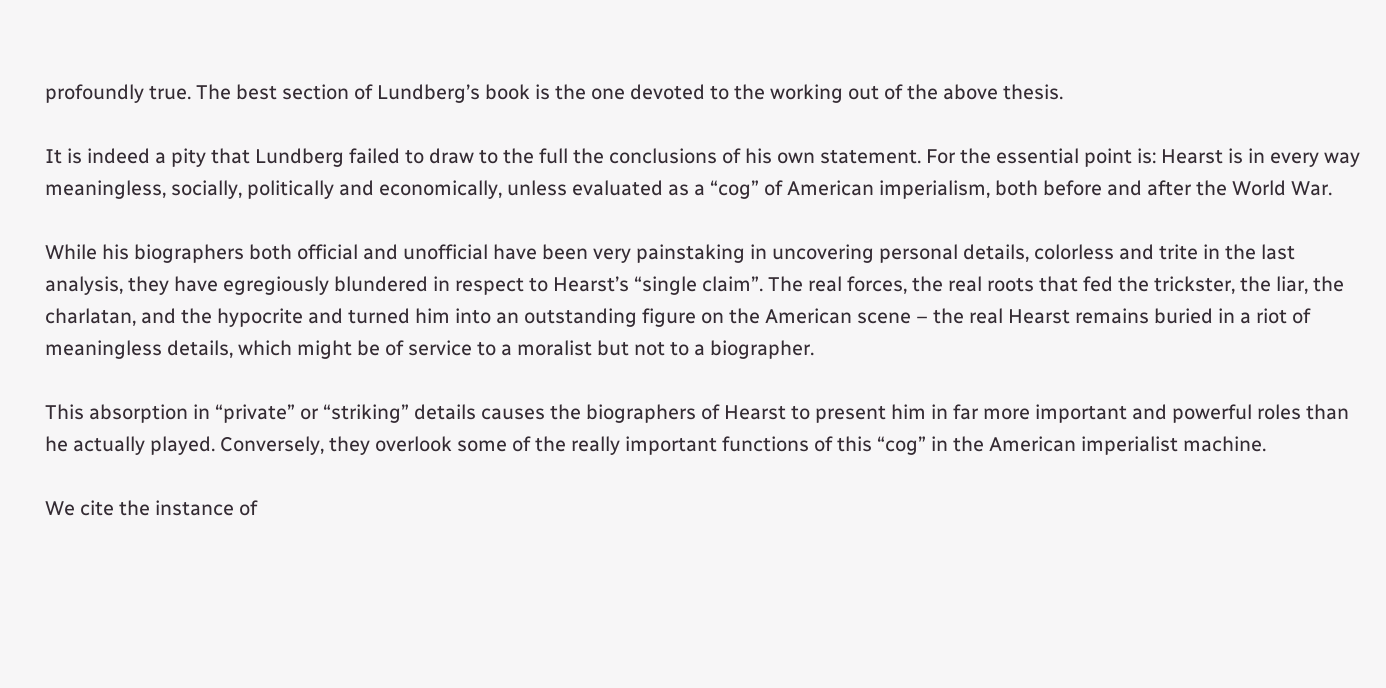profoundly true. The best section of Lundberg’s book is the one devoted to the working out of the above thesis.

It is indeed a pity that Lundberg failed to draw to the full the conclusions of his own statement. For the essential point is: Hearst is in every way meaningless, socially, politically and economically, unless evaluated as a “cog” of American imperialism, both before and after the World War.

While his biographers both official and unofficial have been very painstaking in uncovering personal details, colorless and trite in the last analysis, they have egregiously blundered in respect to Hearst’s “single claim”. The real forces, the real roots that fed the trickster, the liar, the charlatan, and the hypocrite and turned him into an outstanding figure on the American scene – the real Hearst remains buried in a riot of meaningless details, which might be of service to a moralist but not to a biographer.

This absorption in “private” or “striking” details causes the biographers of Hearst to present him in far more important and powerful roles than he actually played. Conversely, they overlook some of the really important functions of this “cog” in the American imperialist machine.

We cite the instance of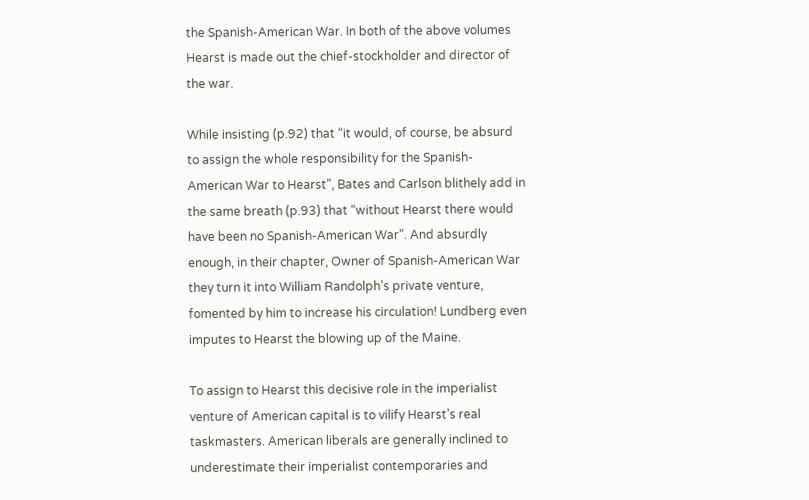the Spanish-American War. In both of the above volumes Hearst is made out the chief-stockholder and director of the war.

While insisting (p.92) that “it would, of course, be absurd to assign the whole responsibility for the Spanish-American War to Hearst”, Bates and Carlson blithely add in the same breath (p.93) that “without Hearst there would have been no Spanish-American War”. And absurdly enough, in their chapter, Owner of Spanish-American War they turn it into William Randolph’s private venture, fomented by him to increase his circulation! Lundberg even imputes to Hearst the blowing up of the Maine.

To assign to Hearst this decisive role in the imperialist venture of American capital is to vilify Hearst’s real taskmasters. American liberals are generally inclined to underestimate their imperialist contemporaries and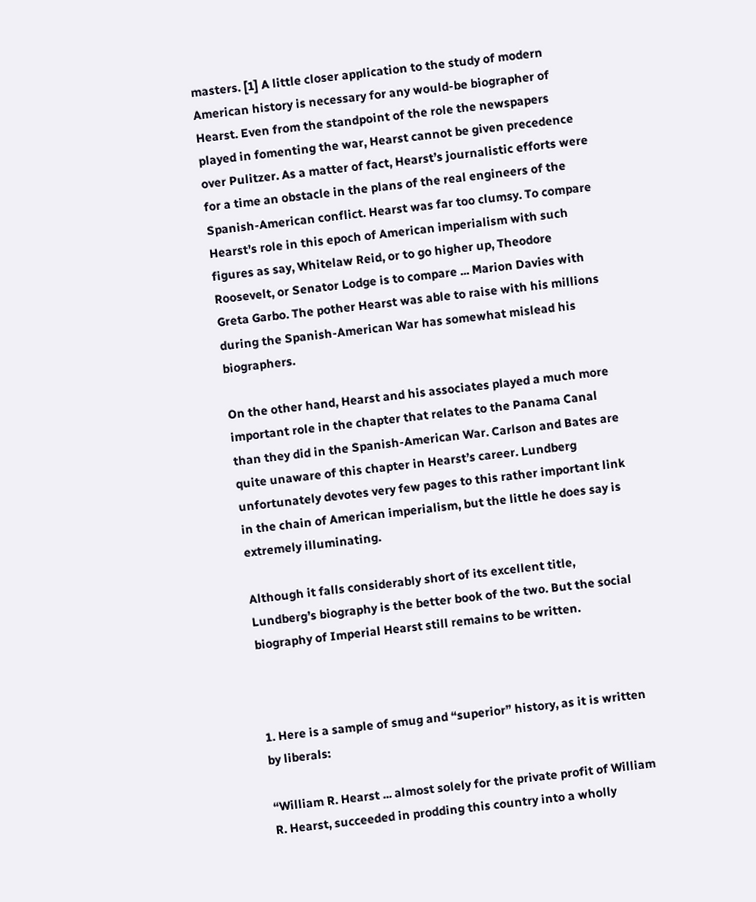masters. [1] A little closer application to the study of modern American history is necessary for any would-be biographer of Hearst. Even from the standpoint of the role the newspapers played in fomenting the war, Hearst cannot be given precedence over Pulitzer. As a matter of fact, Hearst’s journalistic efforts were for a time an obstacle in the plans of the real engineers of the Spanish-American conflict. Hearst was far too clumsy. To compare Hearst’s role in this epoch of American imperialism with such figures as say, Whitelaw Reid, or to go higher up, Theodore Roosevelt, or Senator Lodge is to compare ... Marion Davies with Greta Garbo. The pother Hearst was able to raise with his millions during the Spanish-American War has somewhat mislead his biographers.

On the other hand, Hearst and his associates played a much more important role in the chapter that relates to the Panama Canal than they did in the Spanish-American War. Carlson and Bates are quite unaware of this chapter in Hearst’s career. Lundberg unfortunately devotes very few pages to this rather important link in the chain of American imperialism, but the little he does say is extremely illuminating.

Although it falls considerably short of its excellent title, Lundberg’s biography is the better book of the two. But the social biography of Imperial Hearst still remains to be written.



1. Here is a sample of smug and “superior” history, as it is written by liberals:

“William R. Hearst ... almost solely for the private profit of William R. Hearst, succeeded in prodding this country into a wholly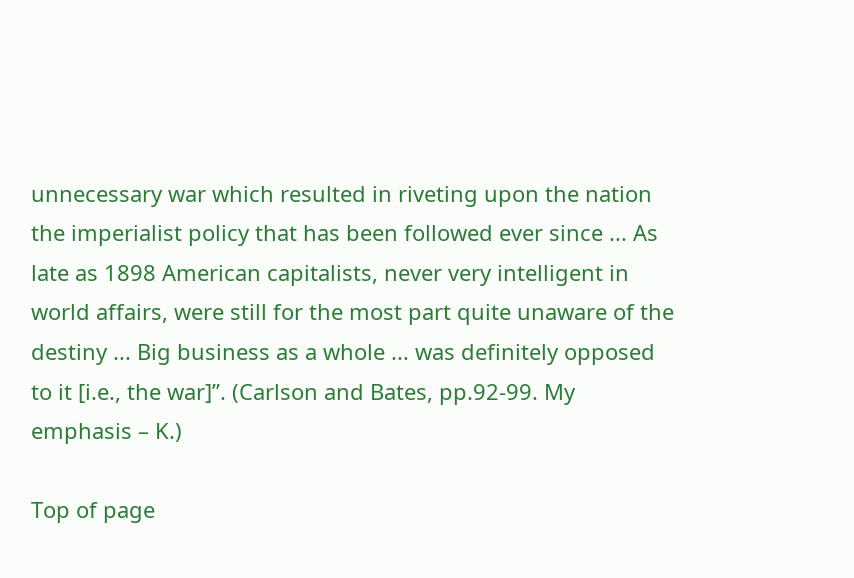unnecessary war which resulted in riveting upon the nation the imperialist policy that has been followed ever since ... As late as 1898 American capitalists, never very intelligent in world affairs, were still for the most part quite unaware of the destiny ... Big business as a whole ... was definitely opposed to it [i.e., the war]”. (Carlson and Bates, pp.92-99. My emphasis – K.)

Top of page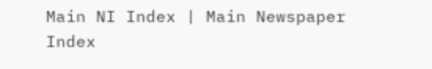Main NI Index | Main Newspaper Index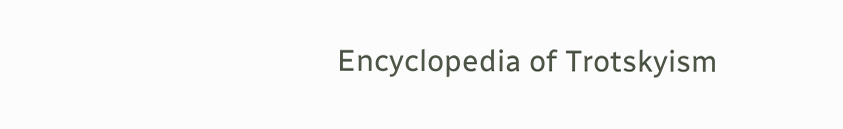Encyclopedia of Trotskyism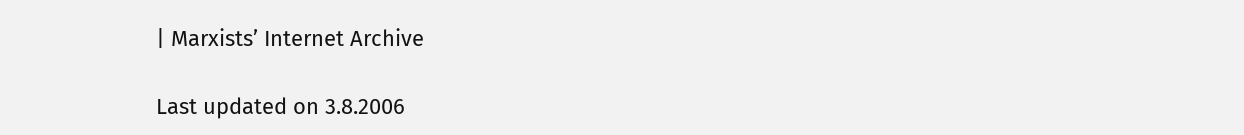| Marxists’ Internet Archive

Last updated on 3.8.2006